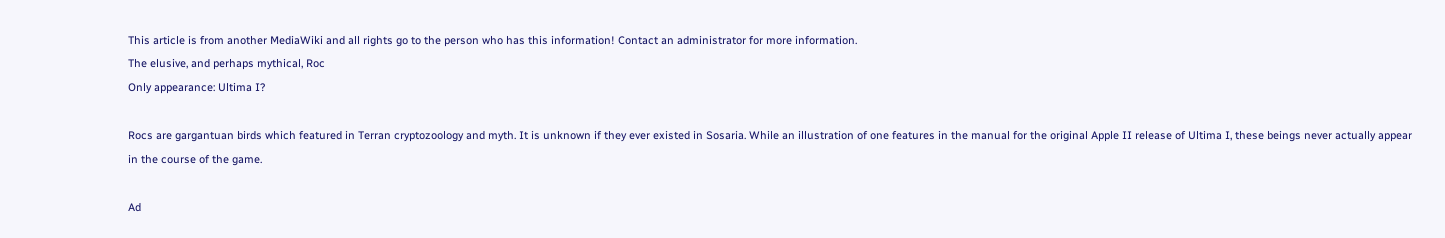This article is from another MediaWiki and all rights go to the person who has this information! Contact an administrator for more information.
The elusive, and perhaps mythical, Roc
Only appearance: Ultima I?

Rocs are gargantuan birds which featured in Terran cryptozoology and myth. It is unknown if they ever existed in Sosaria. While an illustration of one features in the manual for the original Apple II release of Ultima I, these beings never actually appear in the course of the game.

Ad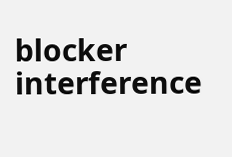blocker interference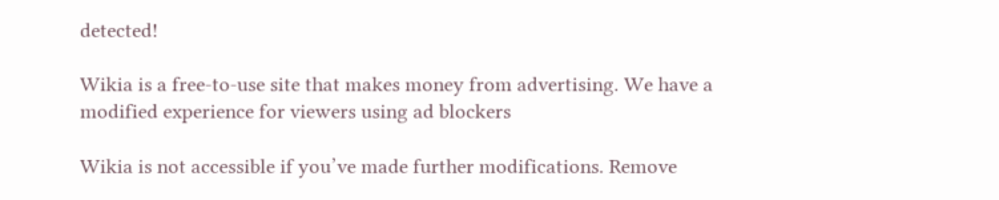detected!

Wikia is a free-to-use site that makes money from advertising. We have a modified experience for viewers using ad blockers

Wikia is not accessible if you’ve made further modifications. Remove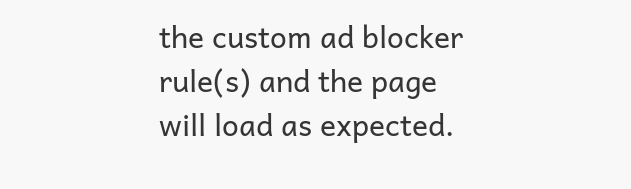the custom ad blocker rule(s) and the page will load as expected.